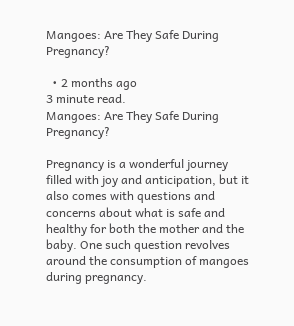Mangoes: Are They Safe During Pregnancy?

  • 2 months ago
3 minute read.
Mangoes: Are They Safe During Pregnancy?

Pregnancy is a wonderful journey filled with joy and anticipation, but it also comes with questions and concerns about what is safe and healthy for both the mother and the baby. One such question revolves around the consumption of mangoes during pregnancy.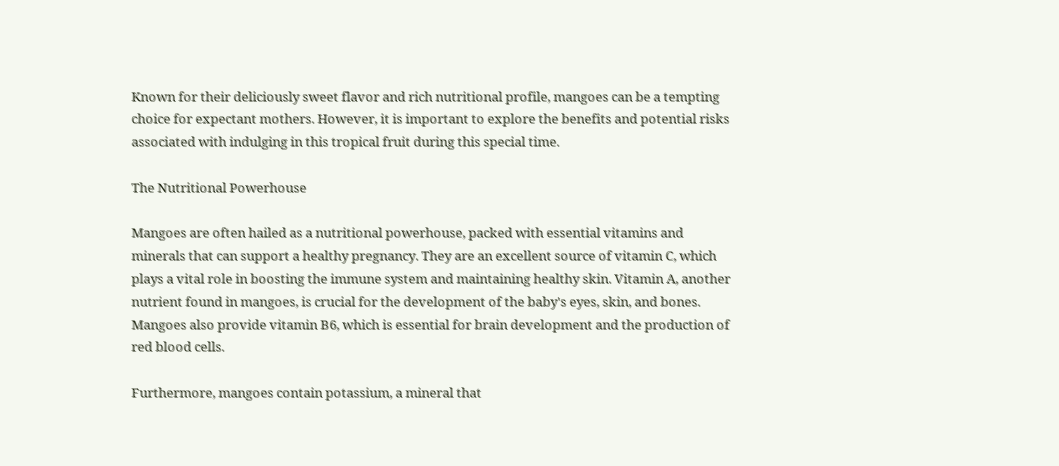Known for their deliciously sweet flavor and rich nutritional profile, mangoes can be a tempting choice for expectant mothers. However, it is important to explore the benefits and potential risks associated with indulging in this tropical fruit during this special time.

The Nutritional Powerhouse

Mangoes are often hailed as a nutritional powerhouse, packed with essential vitamins and minerals that can support a healthy pregnancy. They are an excellent source of vitamin C, which plays a vital role in boosting the immune system and maintaining healthy skin. Vitamin A, another nutrient found in mangoes, is crucial for the development of the baby's eyes, skin, and bones. Mangoes also provide vitamin B6, which is essential for brain development and the production of red blood cells.

Furthermore, mangoes contain potassium, a mineral that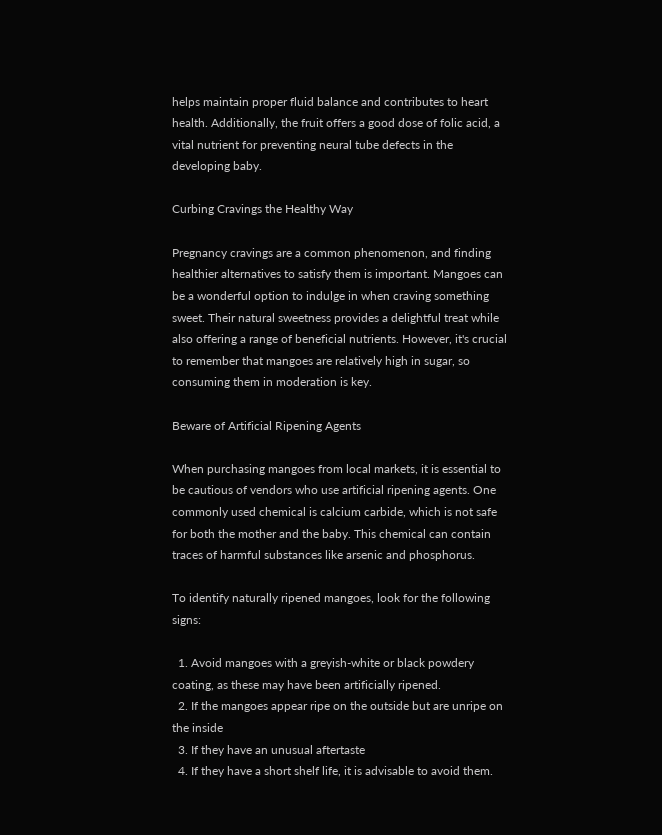helps maintain proper fluid balance and contributes to heart health. Additionally, the fruit offers a good dose of folic acid, a vital nutrient for preventing neural tube defects in the developing baby.

Curbing Cravings the Healthy Way

Pregnancy cravings are a common phenomenon, and finding healthier alternatives to satisfy them is important. Mangoes can be a wonderful option to indulge in when craving something sweet. Their natural sweetness provides a delightful treat while also offering a range of beneficial nutrients. However, it's crucial to remember that mangoes are relatively high in sugar, so consuming them in moderation is key.

Beware of Artificial Ripening Agents

When purchasing mangoes from local markets, it is essential to be cautious of vendors who use artificial ripening agents. One commonly used chemical is calcium carbide, which is not safe for both the mother and the baby. This chemical can contain traces of harmful substances like arsenic and phosphorus.

To identify naturally ripened mangoes, look for the following signs:

  1. Avoid mangoes with a greyish-white or black powdery coating, as these may have been artificially ripened.
  2. If the mangoes appear ripe on the outside but are unripe on the inside
  3. If they have an unusual aftertaste
  4. If they have a short shelf life, it is advisable to avoid them.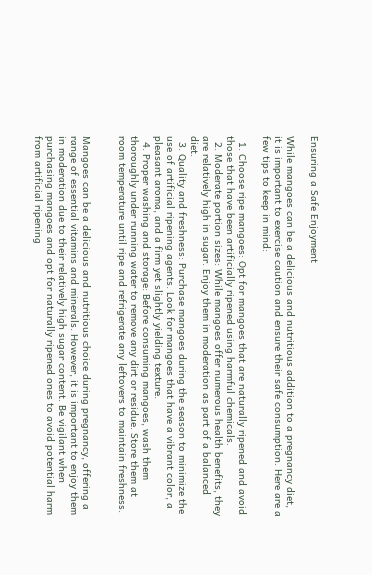Ensuring a Safe Enjoyment

While mangoes can be a delicious and nutritious addition to a pregnancy diet, it is important to exercise caution and ensure their safe consumption. Here are a few tips to keep in mind:

  1. Choose ripe mangoes: Opt for mangoes that are naturally ripened and avoid those that have been artificially ripened using harmful chemicals.
  2. Moderate portion sizes: While mangoes offer numerous health benefits, they are relatively high in sugar. Enjoy them in moderation as part of a balanced diet.
  3. Quality and freshness: Purchase mangoes during the season to minimize the use of artificial ripening agents. Look for mangoes that have a vibrant color, a pleasant aroma, and a firm yet slightly yielding texture.
  4. Proper washing and storage: Before consuming mangoes, wash them thoroughly under running water to remove any dirt or residue. Store them at room temperature until ripe and refrigerate any leftovers to maintain freshness.


Mangoes can be a delicious and nutritious choice during pregnancy, offering a range of essential vitamins and minerals. However, it is important to enjoy them in moderation due to their relatively high sugar content. Be vigilant when purchasing mangoes and opt for naturally ripened ones to avoid potential harm from artificial ripening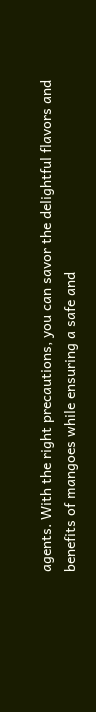agents. With the right precautions, you can savor the delightful flavors and benefits of mangoes while ensuring a safe and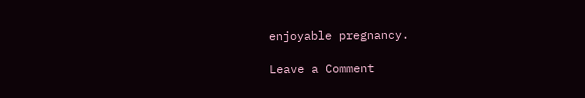enjoyable pregnancy.

Leave a Comment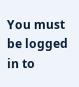You must be logged in to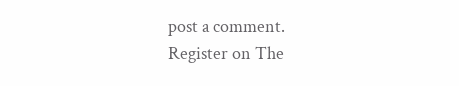post a comment.
Register on The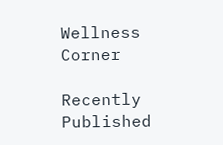Wellness Corner

Recently Published